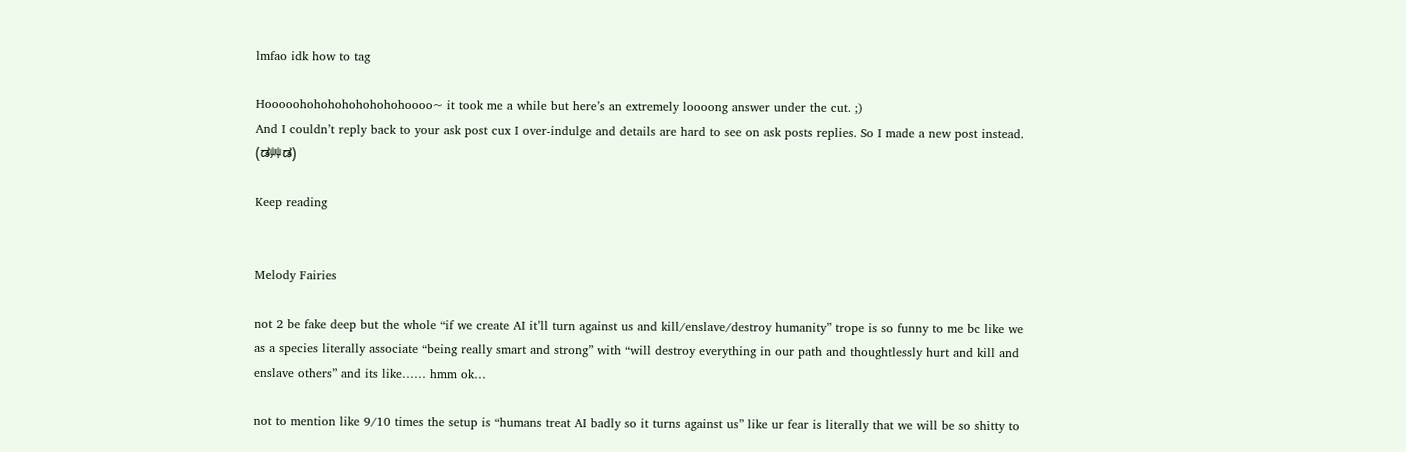lmfao idk how to tag

Hooooohohohohohohohohoooo~ it took me a while but here’s an extremely loooong answer under the cut. ;)
And I couldn’t reply back to your ask post cux I over-indulge and details are hard to see on ask posts replies. So I made a new post instead. (ಡ艸ಡ)

Keep reading


Melody Fairies

not 2 be fake deep but the whole “if we create AI it’ll turn against us and kill/enslave/destroy humanity” trope is so funny to me bc like we as a species literally associate “being really smart and strong” with “will destroy everything in our path and thoughtlessly hurt and kill and enslave others” and its like…… hmm ok…

not to mention like 9/10 times the setup is “humans treat AI badly so it turns against us” like ur fear is literally that we will be so shitty to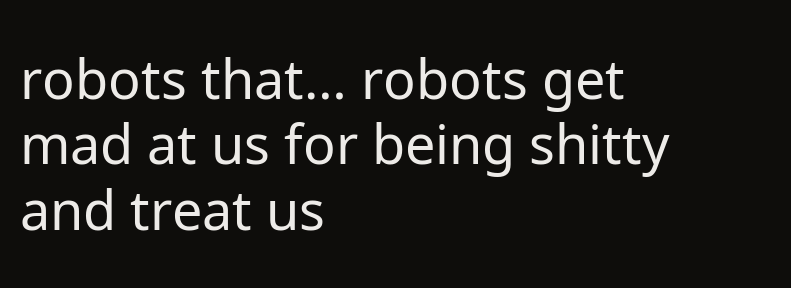robots that… robots get mad at us for being shitty and treat us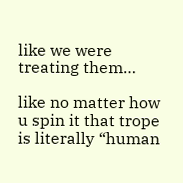like we were treating them…

like no matter how u spin it that trope is literally “human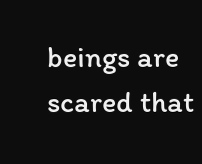beings are scared that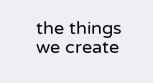the things we create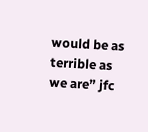would be as terrible as we are” jfc